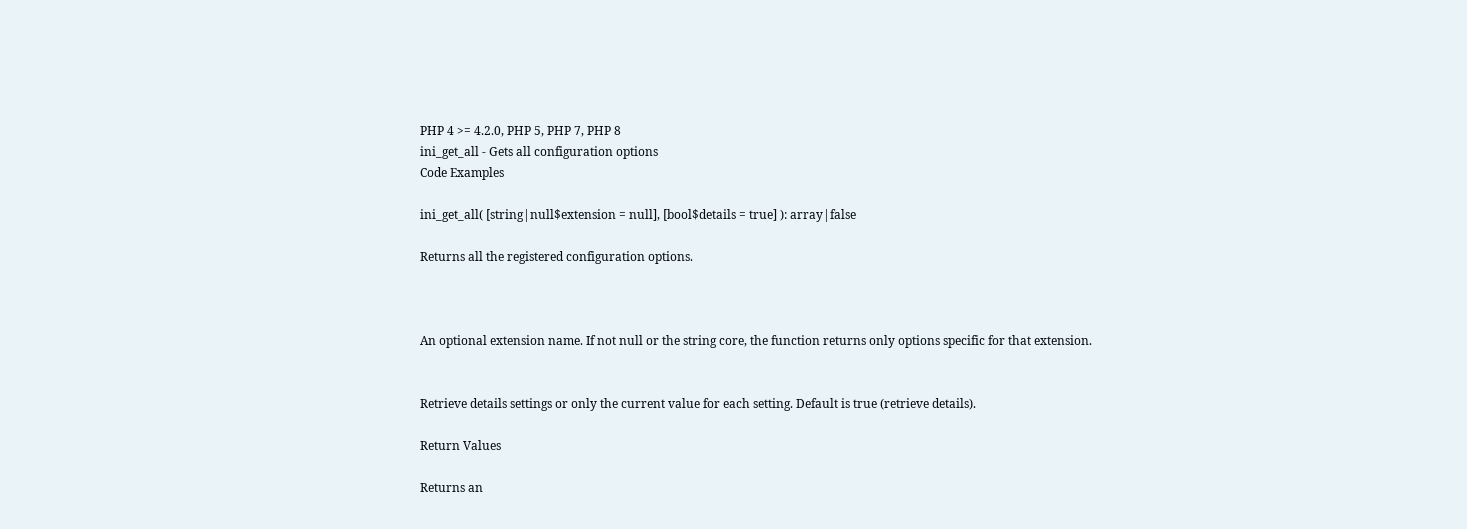PHP 4 >= 4.2.0, PHP 5, PHP 7, PHP 8
ini_get_all - Gets all configuration options
Code Examples

ini_get_all( [string|null$extension = null], [bool$details = true] ): array|false

Returns all the registered configuration options.



An optional extension name. If not null or the string core, the function returns only options specific for that extension.


Retrieve details settings or only the current value for each setting. Default is true (retrieve details).

Return Values

Returns an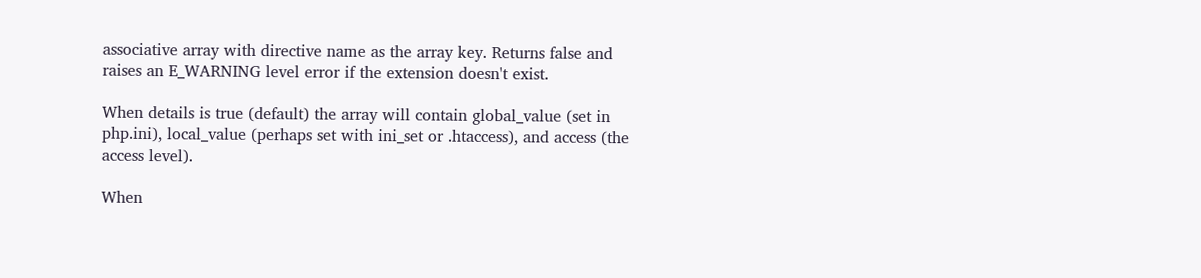associative array with directive name as the array key. Returns false and raises an E_WARNING level error if the extension doesn't exist.

When details is true (default) the array will contain global_value (set in php.ini), local_value (perhaps set with ini_set or .htaccess), and access (the access level).

When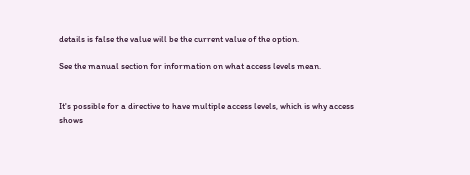details is false the value will be the current value of the option.

See the manual section for information on what access levels mean.


It's possible for a directive to have multiple access levels, which is why access shows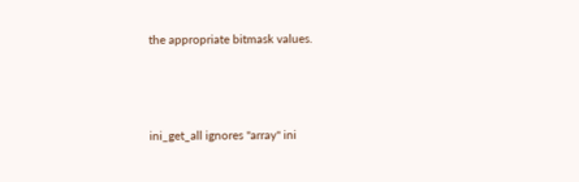the appropriate bitmask values.



ini_get_all ignores "array" ini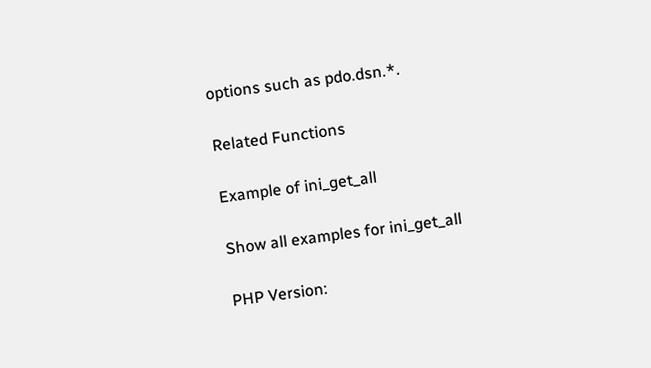options such as pdo.dsn.*.

Related Functions

Example of ini_get_all

Show all examples for ini_get_all

PHP Version: